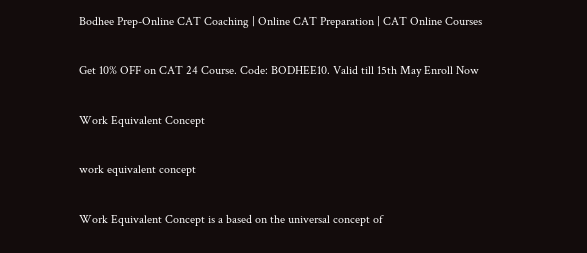Bodhee Prep-Online CAT Coaching | Online CAT Preparation | CAT Online Courses

Get 10% OFF on CAT 24 Course. Code: BODHEE10. Valid till 15th May Enroll Now

Work Equivalent Concept

work equivalent concept

Work Equivalent Concept is a based on the universal concept of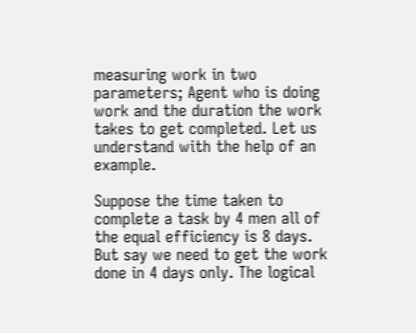measuring work in two parameters; Agent who is doing work and the duration the work takes to get completed. Let us understand with the help of an example.

Suppose the time taken to complete a task by 4 men all of the equal efficiency is 8 days. But say we need to get the work done in 4 days only. The logical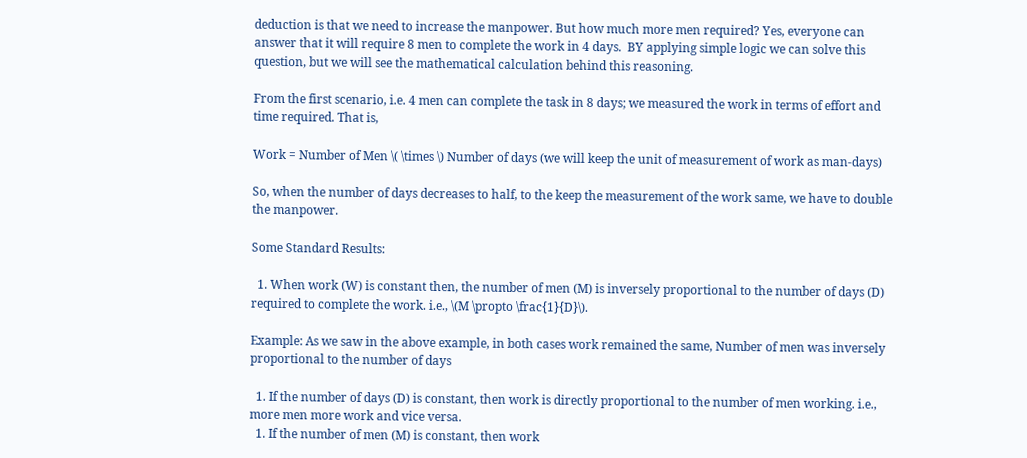deduction is that we need to increase the manpower. But how much more men required? Yes, everyone can answer that it will require 8 men to complete the work in 4 days.  BY applying simple logic we can solve this question, but we will see the mathematical calculation behind this reasoning.

From the first scenario, i.e. 4 men can complete the task in 8 days; we measured the work in terms of effort and time required. That is,

Work = Number of Men \( \times \) Number of days (we will keep the unit of measurement of work as man-days)

So, when the number of days decreases to half, to the keep the measurement of the work same, we have to double the manpower.

Some Standard Results:

  1. When work (W) is constant then, the number of men (M) is inversely proportional to the number of days (D) required to complete the work. i.e., \(M \propto \frac{1}{D}\).

Example: As we saw in the above example, in both cases work remained the same, Number of men was inversely proportional to the number of days

  1. If the number of days (D) is constant, then work is directly proportional to the number of men working. i.e., more men more work and vice versa.
  1. If the number of men (M) is constant, then work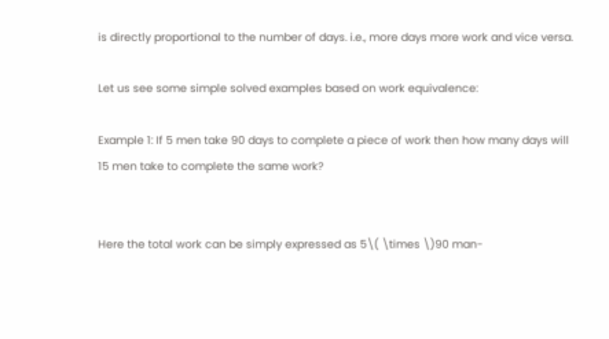is directly proportional to the number of days. i.e., more days more work and vice versa.

Let us see some simple solved examples based on work equivalence:

Example 1: If 5 men take 90 days to complete a piece of work then how many days will 15 men take to complete the same work?


Here the total work can be simply expressed as 5\( \times \)90 man-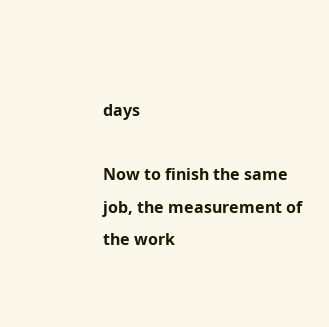days

Now to finish the same job, the measurement of the work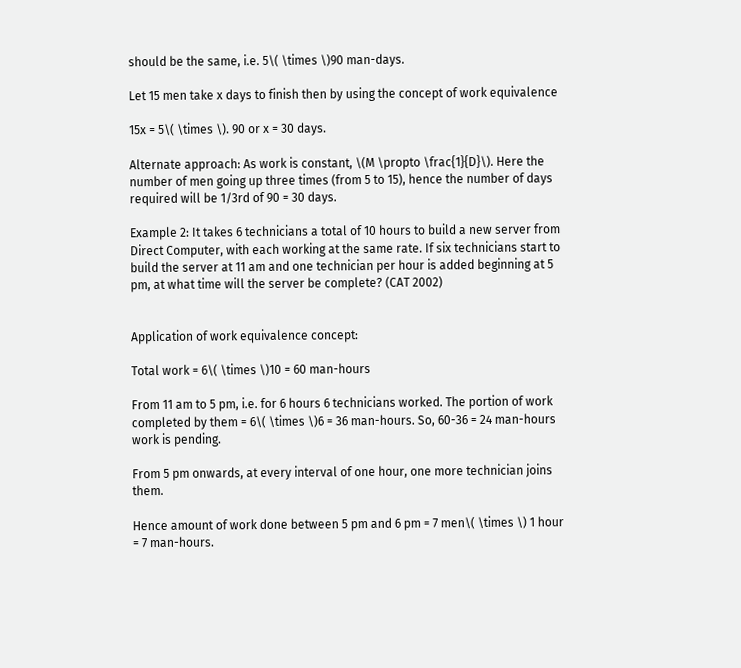should be the same, i.e. 5\( \times \)90 man-days.

Let 15 men take x days to finish then by using the concept of work equivalence

15x = 5\( \times \). 90 or x = 30 days.

Alternate approach: As work is constant, \(M \propto \frac{1}{D}\). Here the number of men going up three times (from 5 to 15), hence the number of days required will be 1/3rd of 90 = 30 days.

Example 2: It takes 6 technicians a total of 10 hours to build a new server from Direct Computer, with each working at the same rate. If six technicians start to build the server at 11 am and one technician per hour is added beginning at 5 pm, at what time will the server be complete? (CAT 2002)


Application of work equivalence concept:

Total work = 6\( \times \)10 = 60 man-hours

From 11 am to 5 pm, i.e. for 6 hours 6 technicians worked. The portion of work completed by them = 6\( \times \)6 = 36 man-hours. So, 60-36 = 24 man-hours work is pending.

From 5 pm onwards, at every interval of one hour, one more technician joins them.

Hence amount of work done between 5 pm and 6 pm = 7 men\( \times \) 1 hour = 7 man-hours.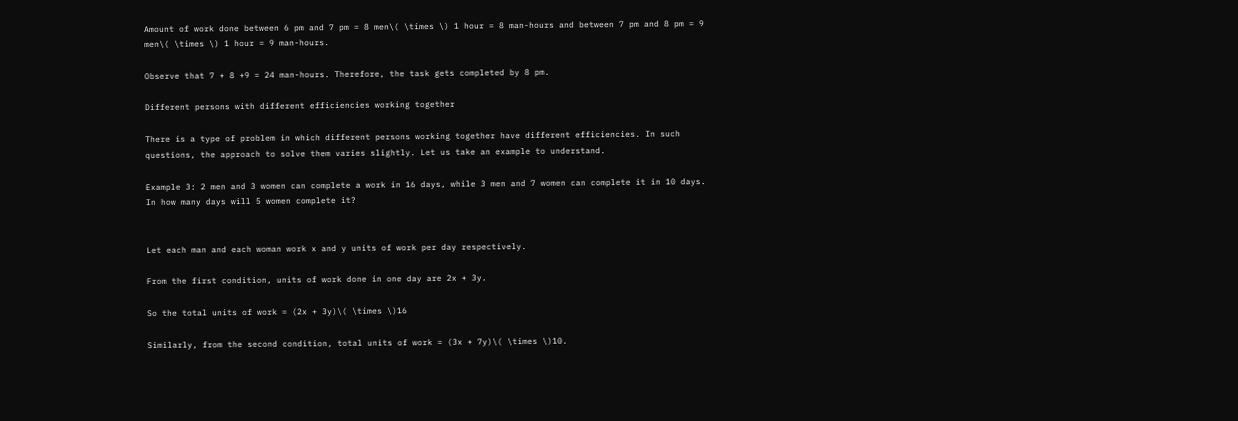Amount of work done between 6 pm and 7 pm = 8 men\( \times \) 1 hour = 8 man-hours and between 7 pm and 8 pm = 9 men\( \times \) 1 hour = 9 man-hours.

Observe that 7 + 8 +9 = 24 man-hours. Therefore, the task gets completed by 8 pm.

Different persons with different efficiencies working together

There is a type of problem in which different persons working together have different efficiencies. In such questions, the approach to solve them varies slightly. Let us take an example to understand.

Example 3: 2 men and 3 women can complete a work in 16 days, while 3 men and 7 women can complete it in 10 days. In how many days will 5 women complete it?


Let each man and each woman work x and y units of work per day respectively.

From the first condition, units of work done in one day are 2x + 3y.

So the total units of work = (2x + 3y)\( \times \)16

Similarly, from the second condition, total units of work = (3x + 7y)\( \times \)10.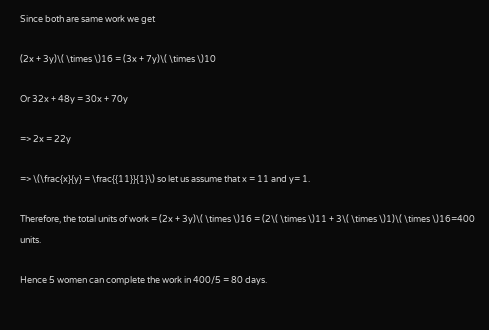Since both are same work we get

(2x + 3y)\( \times \)16 = (3x + 7y)\( \times \)10

Or 32x + 48y = 30x + 70y

=> 2x = 22y

=> \(\frac{x}{y} = \frac{{11}}{1}\) so let us assume that x = 11 and y= 1.

Therefore, the total units of work = (2x + 3y)\( \times \)16 = (2\( \times \)11 + 3\( \times \)1)\( \times \)16=400 units.

Hence 5 women can complete the work in 400/5 = 80 days.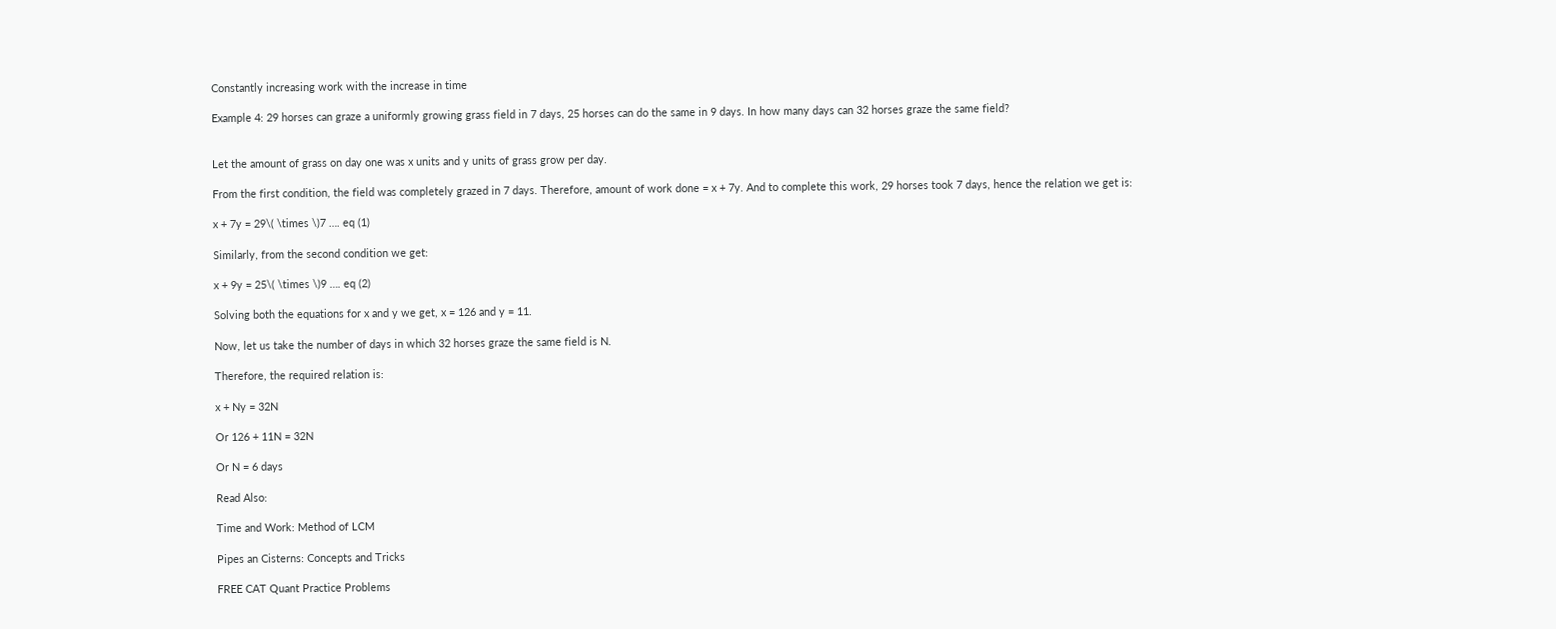Constantly increasing work with the increase in time

Example 4: 29 horses can graze a uniformly growing grass field in 7 days, 25 horses can do the same in 9 days. In how many days can 32 horses graze the same field?


Let the amount of grass on day one was x units and y units of grass grow per day.

From the first condition, the field was completely grazed in 7 days. Therefore, amount of work done = x + 7y. And to complete this work, 29 horses took 7 days, hence the relation we get is:

x + 7y = 29\( \times \)7 …. eq (1)

Similarly, from the second condition we get:

x + 9y = 25\( \times \)9 …. eq (2)

Solving both the equations for x and y we get, x = 126 and y = 11.

Now, let us take the number of days in which 32 horses graze the same field is N.

Therefore, the required relation is:

x + Ny = 32N

Or 126 + 11N = 32N

Or N = 6 days

Read Also:

Time and Work: Method of LCM

Pipes an Cisterns: Concepts and Tricks

FREE CAT Quant Practice Problems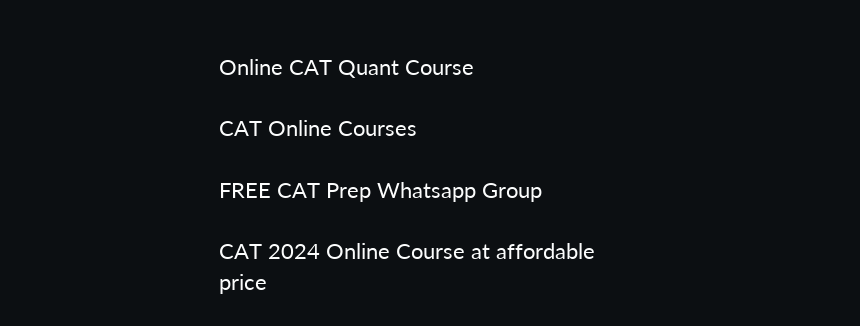Online CAT Quant Course

CAT Online Courses

FREE CAT Prep Whatsapp Group

CAT 2024 Online Course at affordable price